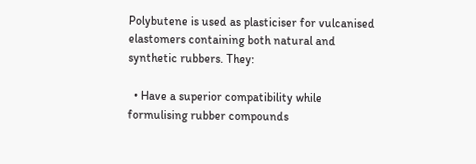Polybutene is used as plasticiser for vulcanised elastomers containing both natural and synthetic rubbers. They:

  • Have a superior compatibility while formulising rubber compounds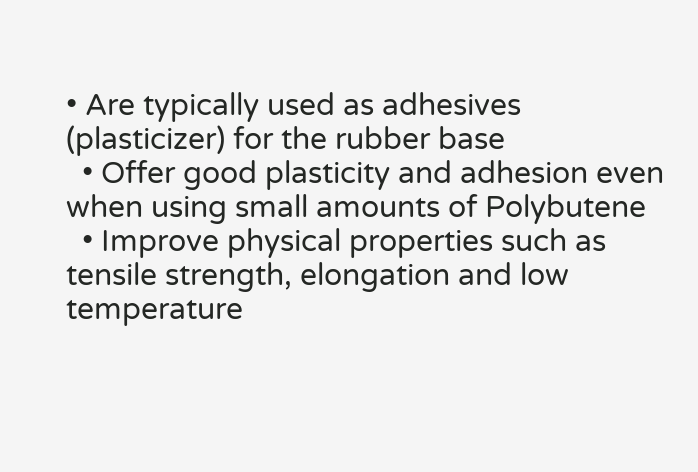• Are typically used as adhesives (plasticizer) for the rubber base
  • Offer good plasticity and adhesion even when using small amounts of Polybutene
  • Improve physical properties such as tensile strength, elongation and low temperature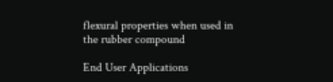flexural properties when used in the rubber compound

End User Applications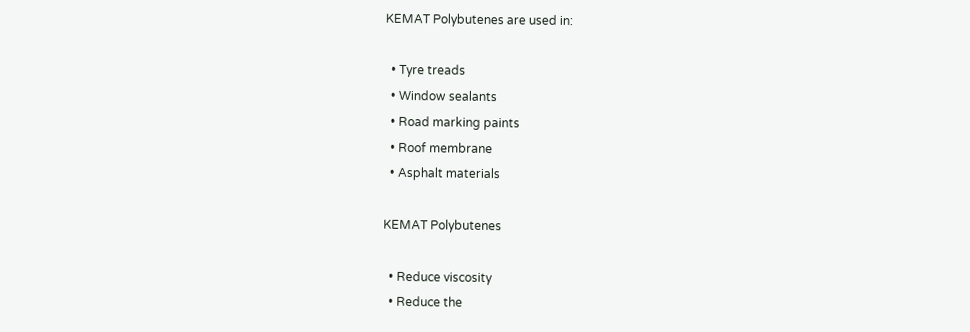KEMAT Polybutenes are used in:

  • Tyre treads
  • Window sealants
  • Road marking paints
  • Roof membrane
  • Asphalt materials

KEMAT Polybutenes

  • Reduce viscosity
  • Reduce the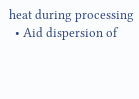heat during processing
  • Aid dispersion of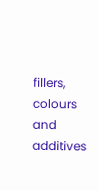fillers, colours and additives